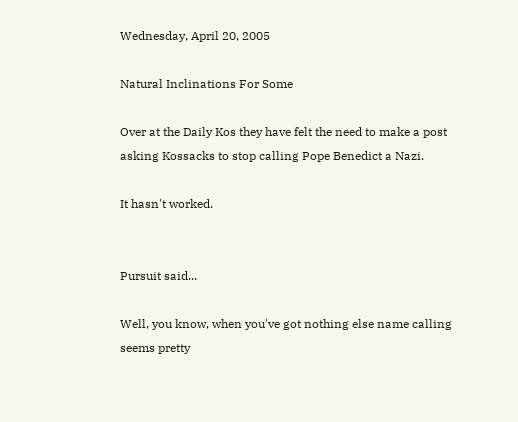Wednesday, April 20, 2005

Natural Inclinations For Some

Over at the Daily Kos they have felt the need to make a post asking Kossacks to stop calling Pope Benedict a Nazi.

It hasn't worked.


Pursuit said...

Well, you know, when you've got nothing else name calling seems pretty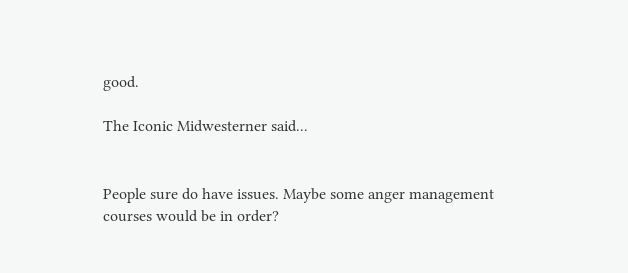good.

The Iconic Midwesterner said...


People sure do have issues. Maybe some anger management courses would be in order?